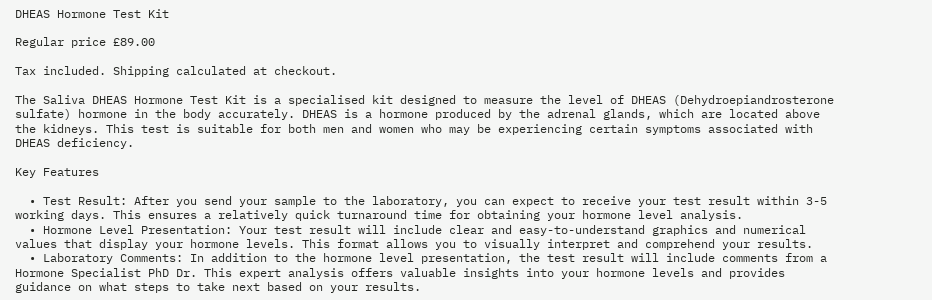DHEAS Hormone Test Kit

Regular price £89.00

Tax included. Shipping calculated at checkout.

The Saliva DHEAS Hormone Test Kit is a specialised kit designed to measure the level of DHEAS (Dehydroepiandrosterone sulfate) hormone in the body accurately. DHEAS is a hormone produced by the adrenal glands, which are located above the kidneys. This test is suitable for both men and women who may be experiencing certain symptoms associated with DHEAS deficiency.

Key Features

  • Test Result: After you send your sample to the laboratory, you can expect to receive your test result within 3-5 working days. This ensures a relatively quick turnaround time for obtaining your hormone level analysis.
  • Hormone Level Presentation: Your test result will include clear and easy-to-understand graphics and numerical values that display your hormone levels. This format allows you to visually interpret and comprehend your results.
  • Laboratory Comments: In addition to the hormone level presentation, the test result will include comments from a Hormone Specialist PhD Dr. This expert analysis offers valuable insights into your hormone levels and provides guidance on what steps to take next based on your results.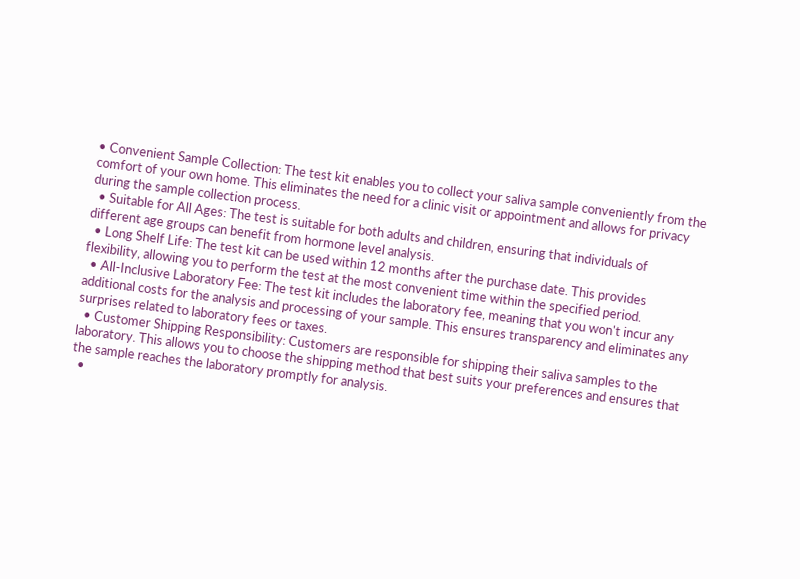• Convenient Sample Collection: The test kit enables you to collect your saliva sample conveniently from the comfort of your own home. This eliminates the need for a clinic visit or appointment and allows for privacy during the sample collection process.
  • Suitable for All Ages: The test is suitable for both adults and children, ensuring that individuals of different age groups can benefit from hormone level analysis.
  • Long Shelf Life: The test kit can be used within 12 months after the purchase date. This provides flexibility, allowing you to perform the test at the most convenient time within the specified period.
  • All-Inclusive Laboratory Fee: The test kit includes the laboratory fee, meaning that you won't incur any additional costs for the analysis and processing of your sample. This ensures transparency and eliminates any surprises related to laboratory fees or taxes.
  • Customer Shipping Responsibility: Customers are responsible for shipping their saliva samples to the laboratory. This allows you to choose the shipping method that best suits your preferences and ensures that the sample reaches the laboratory promptly for analysis.
  •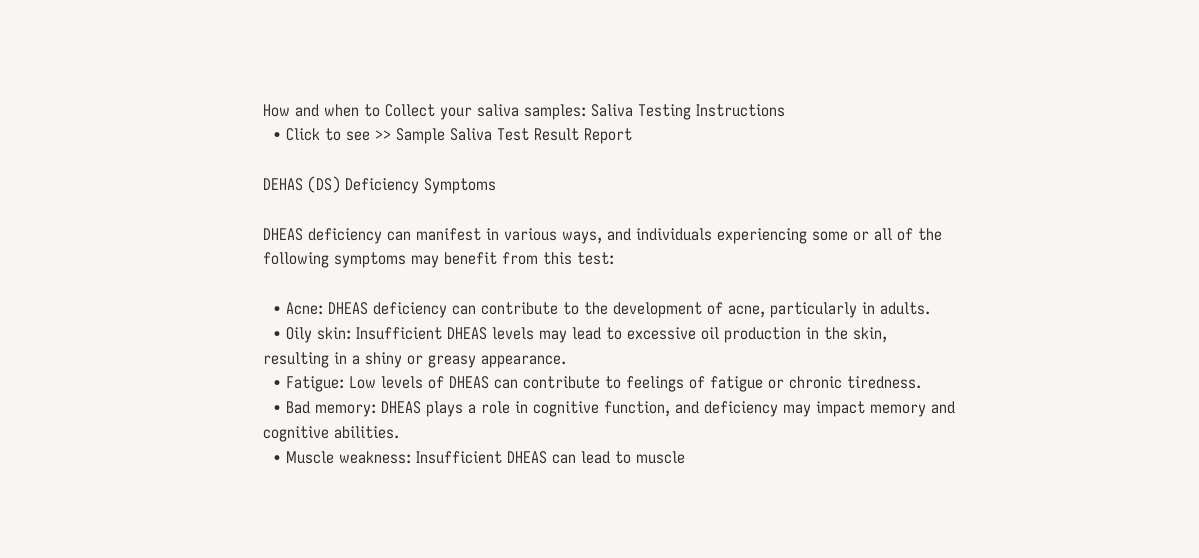How and when to Collect your saliva samples: Saliva Testing Instructions
  • Click to see >> Sample Saliva Test Result Report

DEHAS (DS) Deficiency Symptoms

DHEAS deficiency can manifest in various ways, and individuals experiencing some or all of the following symptoms may benefit from this test:

  • Acne: DHEAS deficiency can contribute to the development of acne, particularly in adults.
  • Oily skin: Insufficient DHEAS levels may lead to excessive oil production in the skin, resulting in a shiny or greasy appearance.
  • Fatigue: Low levels of DHEAS can contribute to feelings of fatigue or chronic tiredness.
  • Bad memory: DHEAS plays a role in cognitive function, and deficiency may impact memory and cognitive abilities.
  • Muscle weakness: Insufficient DHEAS can lead to muscle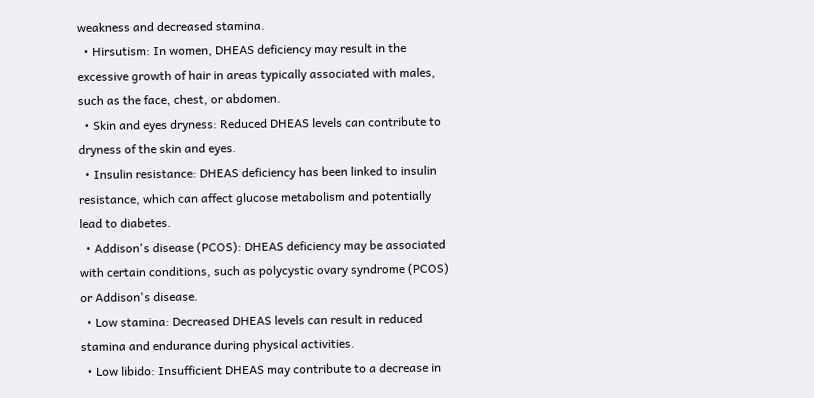weakness and decreased stamina.
  • Hirsutism: In women, DHEAS deficiency may result in the excessive growth of hair in areas typically associated with males, such as the face, chest, or abdomen.
  • Skin and eyes dryness: Reduced DHEAS levels can contribute to dryness of the skin and eyes.
  • Insulin resistance: DHEAS deficiency has been linked to insulin resistance, which can affect glucose metabolism and potentially lead to diabetes.
  • Addison's disease (PCOS): DHEAS deficiency may be associated with certain conditions, such as polycystic ovary syndrome (PCOS) or Addison's disease.
  • Low stamina: Decreased DHEAS levels can result in reduced stamina and endurance during physical activities.
  • Low libido: Insufficient DHEAS may contribute to a decrease in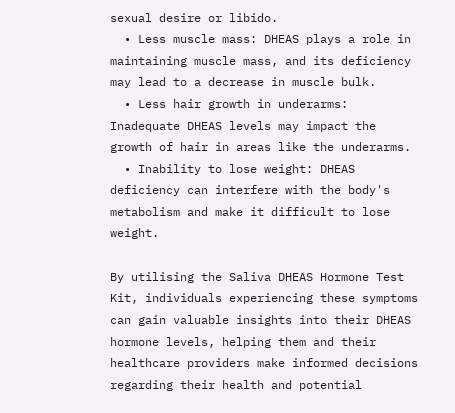sexual desire or libido.
  • Less muscle mass: DHEAS plays a role in maintaining muscle mass, and its deficiency may lead to a decrease in muscle bulk.
  • Less hair growth in underarms: Inadequate DHEAS levels may impact the growth of hair in areas like the underarms.
  • Inability to lose weight: DHEAS deficiency can interfere with the body's metabolism and make it difficult to lose weight.

By utilising the Saliva DHEAS Hormone Test Kit, individuals experiencing these symptoms can gain valuable insights into their DHEAS hormone levels, helping them and their healthcare providers make informed decisions regarding their health and potential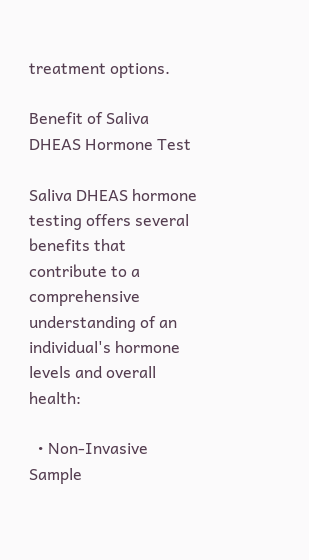treatment options.

Benefit of Saliva DHEAS Hormone Test

Saliva DHEAS hormone testing offers several benefits that contribute to a comprehensive understanding of an individual's hormone levels and overall health:

  • Non-Invasive Sample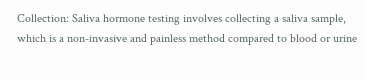Collection: Saliva hormone testing involves collecting a saliva sample, which is a non-invasive and painless method compared to blood or urine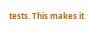tests. This makes it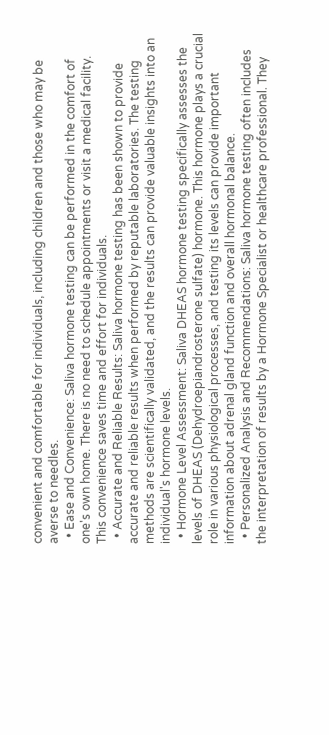convenient and comfortable for individuals, including children and those who may be averse to needles.
  • Ease and Convenience: Saliva hormone testing can be performed in the comfort of one's own home. There is no need to schedule appointments or visit a medical facility. This convenience saves time and effort for individuals.
  • Accurate and Reliable Results: Saliva hormone testing has been shown to provide accurate and reliable results when performed by reputable laboratories. The testing methods are scientifically validated, and the results can provide valuable insights into an individual's hormone levels.
  • Hormone Level Assessment: Saliva DHEAS hormone testing specifically assesses the levels of DHEAS (Dehydroepiandrosterone sulfate) hormone. This hormone plays a crucial role in various physiological processes, and testing its levels can provide important information about adrenal gland function and overall hormonal balance.
  • Personalized Analysis and Recommendations: Saliva hormone testing often includes the interpretation of results by a Hormone Specialist or healthcare professional. They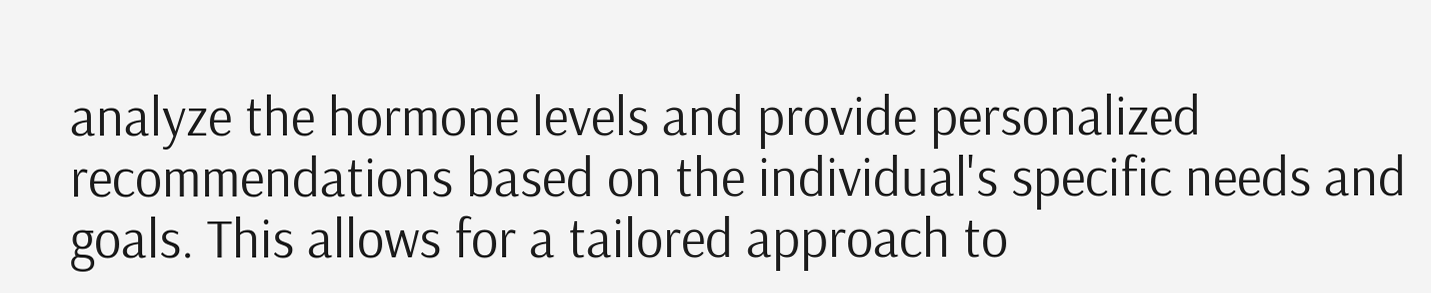analyze the hormone levels and provide personalized recommendations based on the individual's specific needs and goals. This allows for a tailored approach to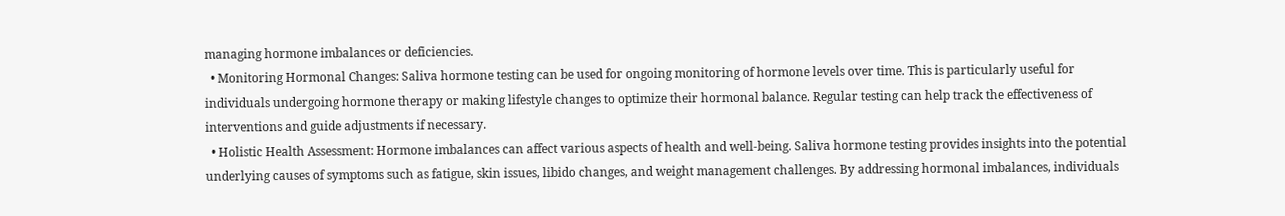managing hormone imbalances or deficiencies.
  • Monitoring Hormonal Changes: Saliva hormone testing can be used for ongoing monitoring of hormone levels over time. This is particularly useful for individuals undergoing hormone therapy or making lifestyle changes to optimize their hormonal balance. Regular testing can help track the effectiveness of interventions and guide adjustments if necessary.
  • Holistic Health Assessment: Hormone imbalances can affect various aspects of health and well-being. Saliva hormone testing provides insights into the potential underlying causes of symptoms such as fatigue, skin issues, libido changes, and weight management challenges. By addressing hormonal imbalances, individuals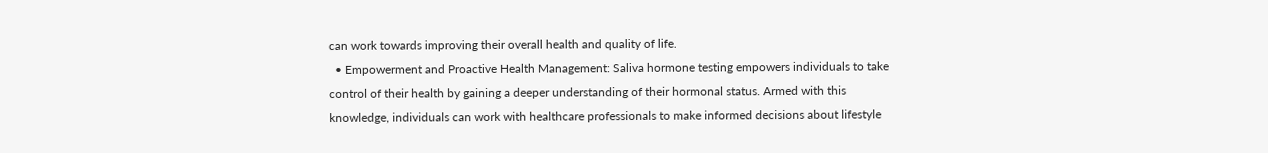can work towards improving their overall health and quality of life.
  • Empowerment and Proactive Health Management: Saliva hormone testing empowers individuals to take control of their health by gaining a deeper understanding of their hormonal status. Armed with this knowledge, individuals can work with healthcare professionals to make informed decisions about lifestyle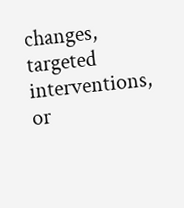changes, targeted interventions, or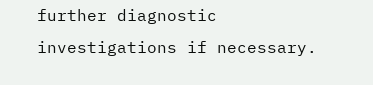further diagnostic investigations if necessary.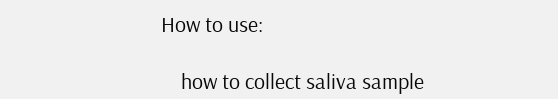How to use:

    how to collect saliva sample